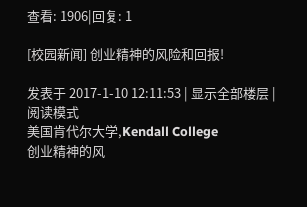查看: 1906|回复: 1

[校园新闻] 创业精神的风险和回报!

发表于 2017-1-10 12:11:53 | 显示全部楼层 |阅读模式
美国肯代尔大学,Kendall College
创业精神的风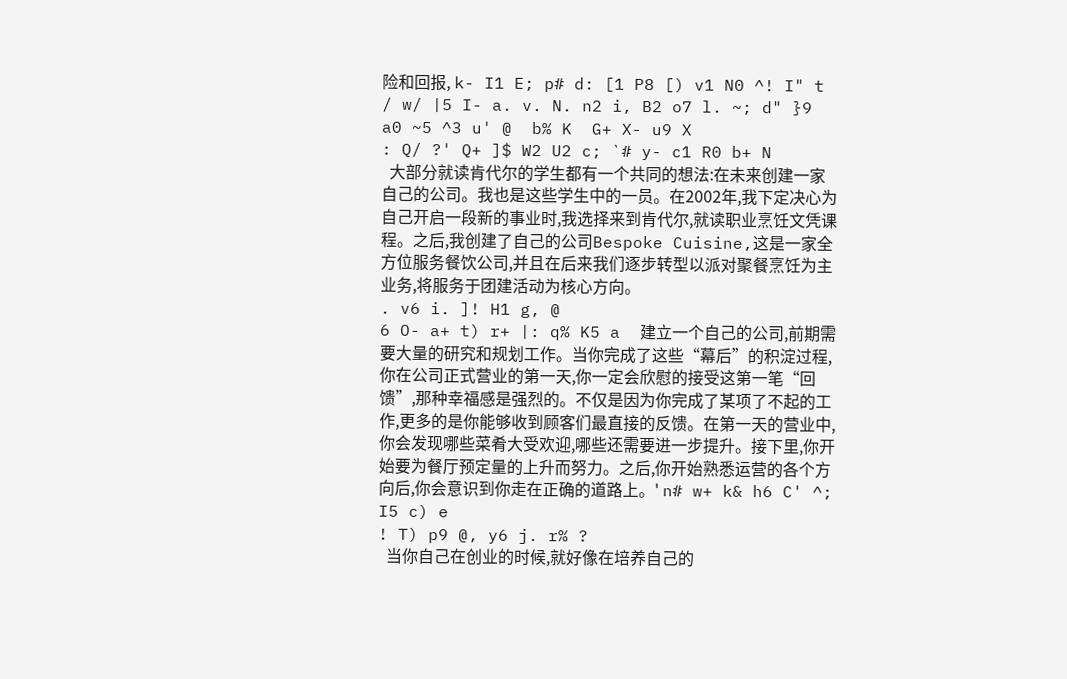险和回报, k- I1 E; p# d: [1 P8 [) v1 N0 ^! I" t
/ w/ |5 I- a. v. N. n2 i, B2 o7 l. ~; d" }9 a0 ~5 ^3 u' @  b% K  G+ X- u9 X
: Q/ ?' Q+ ]$ W2 U2 c; `# y- c1 R0 b+ N
  大部分就读肯代尔的学生都有一个共同的想法:在未来创建一家自己的公司。我也是这些学生中的一员。在2002年,我下定决心为自己开启一段新的事业时,我选择来到肯代尔,就读职业烹饪文凭课程。之后,我创建了自己的公司Bespoke Cuisine,这是一家全方位服务餐饮公司,并且在后来我们逐步转型以派对聚餐烹饪为主业务,将服务于团建活动为核心方向。
. v6 i. ]! H1 g, @
6 O- a+ t) r+ |: q% K5 a  建立一个自己的公司,前期需要大量的研究和规划工作。当你完成了这些“幕后”的积淀过程,你在公司正式营业的第一天,你一定会欣慰的接受这第一笔“回馈”,那种幸福感是强烈的。不仅是因为你完成了某项了不起的工作,更多的是你能够收到顾客们最直接的反馈。在第一天的营业中,你会发现哪些菜肴大受欢迎,哪些还需要进一步提升。接下里,你开始要为餐厅预定量的上升而努力。之后,你开始熟悉运营的各个方向后,你会意识到你走在正确的道路上。' n# w+ k& h6 C' ^; I5 c) e
! T) p9 @, y6 j. r% ?
  当你自己在创业的时候,就好像在培养自己的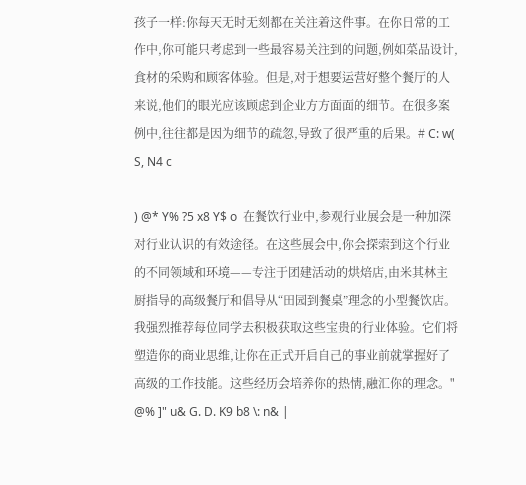孩子一样:你每天无时无刻都在关注着这件事。在你日常的工作中,你可能只考虑到一些最容易关注到的问题,例如菜品设计,食材的采购和顾客体验。但是,对于想要运营好整个餐厅的人来说,他们的眼光应该顾虑到企业方方面面的细节。在很多案例中,往往都是因为细节的疏忽,导致了很严重的后果。# C: w( S, N4 c

) @* Y% ?5 x8 Y$ o  在餐饮行业中,参观行业展会是一种加深对行业认识的有效途径。在这些展会中,你会探索到这个行业的不同领域和环境——专注于团建活动的烘焙店,由米其林主厨指导的高级餐厅和倡导从“田园到餐桌”理念的小型餐饮店。我强烈推荐每位同学去积极获取这些宝贵的行业体验。它们将塑造你的商业思维,让你在正式开启自己的事业前就掌握好了高级的工作技能。这些经历会培养你的热情,融汇你的理念。" @% ]" u& G. D. K9 b8 \: n& |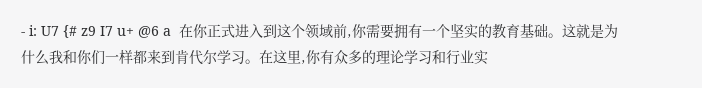- i: U7 {# z9 I7 u+ @6 a  在你正式进入到这个领域前,你需要拥有一个坚实的教育基础。这就是为什么我和你们一样都来到肯代尔学习。在这里,你有众多的理论学习和行业实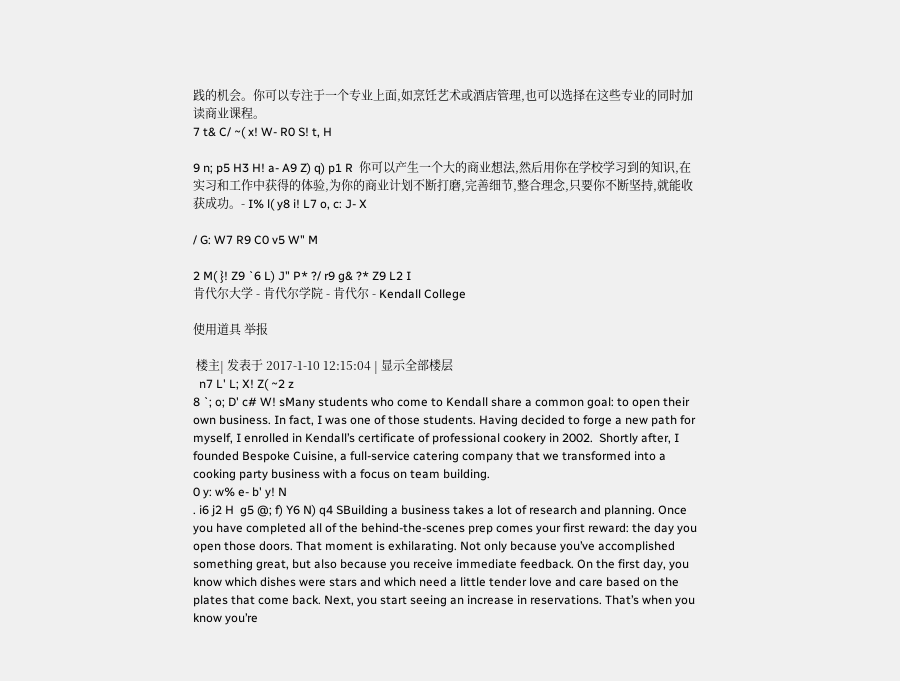践的机会。你可以专注于一个专业上面,如烹饪艺术或酒店管理,也可以选择在这些专业的同时加读商业课程。
7 t& C/ ~( x! W- R0 S! t, H

9 n; p5 H3 H! a- A9 Z) q) p1 R  你可以产生一个大的商业想法,然后用你在学校学习到的知识,在实习和工作中获得的体验,为你的商业计划不断打磨,完善细节,整合理念,只要你不断坚持,就能收获成功。- I% l( y8 i! L7 o, c: J- X

/ G: W7 R9 C0 v5 W" M

2 M( }! Z9 `6 L) J" P* ?/ r9 g& ?* Z9 L2 I
肯代尔大学 - 肯代尔学院 - 肯代尔 - Kendall College

使用道具 举报

 楼主| 发表于 2017-1-10 12:15:04 | 显示全部楼层
  n7 L' L; X! Z( ~2 z
8 `; o; D' c# W! sMany students who come to Kendall share a common goal: to open their own business. In fact, I was one of those students. Having decided to forge a new path for myself, I enrolled in Kendall’s certificate of professional cookery in 2002.  Shortly after, I founded Bespoke Cuisine, a full-service catering company that we transformed into a cooking party business with a focus on team building.
0 y: w% e- b' y! N
. i6 j2 H  g5 @; f) Y6 N) q4 SBuilding a business takes a lot of research and planning. Once you have completed all of the behind-the-scenes prep comes your first reward: the day you open those doors. That moment is exhilarating. Not only because you’ve accomplished something great, but also because you receive immediate feedback. On the first day, you know which dishes were stars and which need a little tender love and care based on the plates that come back. Next, you start seeing an increase in reservations. That’s when you know you’re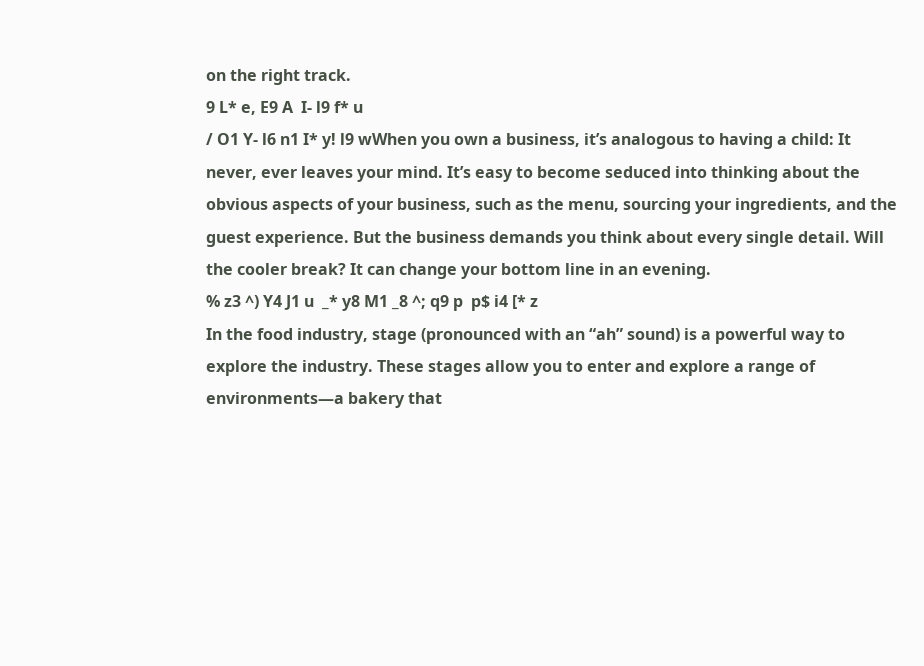on the right track.
9 L* e, E9 A  I- l9 f* u
/ O1 Y- l6 n1 I* y! l9 wWhen you own a business, it’s analogous to having a child: It never, ever leaves your mind. It’s easy to become seduced into thinking about the obvious aspects of your business, such as the menu, sourcing your ingredients, and the guest experience. But the business demands you think about every single detail. Will the cooler break? It can change your bottom line in an evening.
% z3 ^) Y4 J1 u  _* y8 M1 _8 ^; q9 p  p$ i4 [* z
In the food industry, stage (pronounced with an “ah” sound) is a powerful way to explore the industry. These stages allow you to enter and explore a range of environments—a bakery that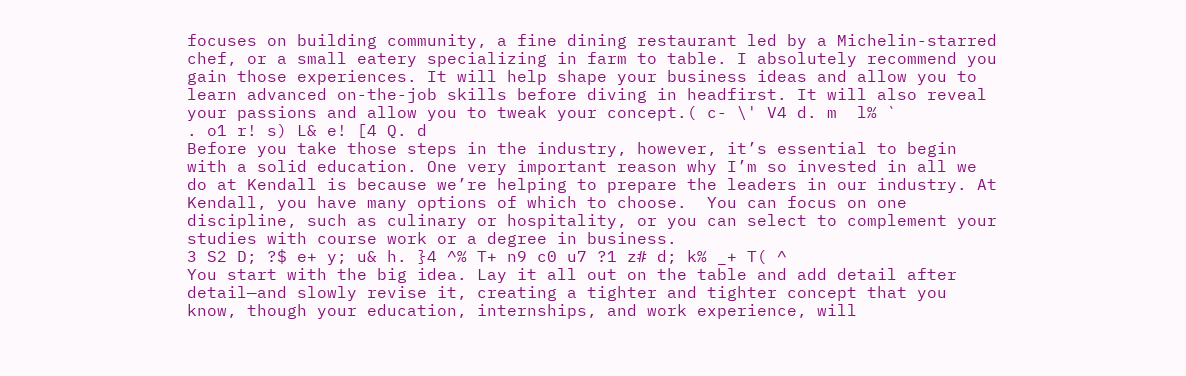focuses on building community, a fine dining restaurant led by a Michelin-starred chef, or a small eatery specializing in farm to table. I absolutely recommend you gain those experiences. It will help shape your business ideas and allow you to learn advanced on-the-job skills before diving in headfirst. It will also reveal your passions and allow you to tweak your concept.( c- \' V4 d. m  l% `
. o1 r! s) L& e! [4 Q. d
Before you take those steps in the industry, however, it’s essential to begin with a solid education. One very important reason why I’m so invested in all we do at Kendall is because we’re helping to prepare the leaders in our industry. At Kendall, you have many options of which to choose.  You can focus on one discipline, such as culinary or hospitality, or you can select to complement your studies with course work or a degree in business.
3 S2 D; ?$ e+ y; u& h. }4 ^% T+ n9 c0 u7 ?1 z# d; k% _+ T( ^
You start with the big idea. Lay it all out on the table and add detail after detail—and slowly revise it, creating a tighter and tighter concept that you know, though your education, internships, and work experience, will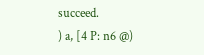succeed.
) a, [4 P: n6 @)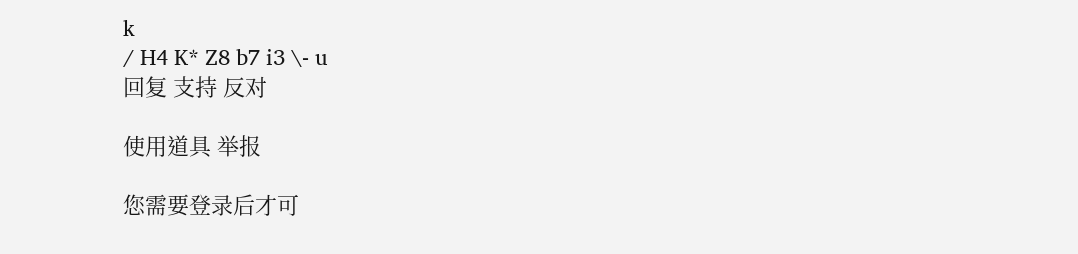k
/ H4 K* Z8 b7 i3 \- u
回复 支持 反对

使用道具 举报

您需要登录后才可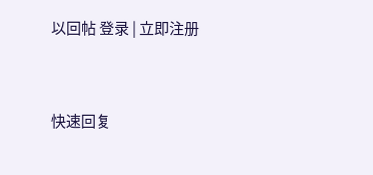以回帖 登录 | 立即注册


快速回复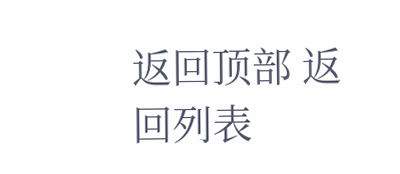返回顶部 返回列表